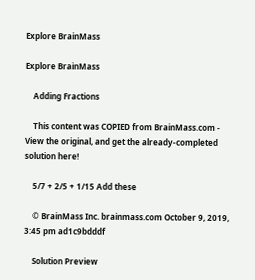Explore BrainMass

Explore BrainMass

    Adding Fractions

    This content was COPIED from BrainMass.com - View the original, and get the already-completed solution here!

    5/7 + 2/5 + 1/15 Add these

    © BrainMass Inc. brainmass.com October 9, 2019, 3:45 pm ad1c9bdddf

    Solution Preview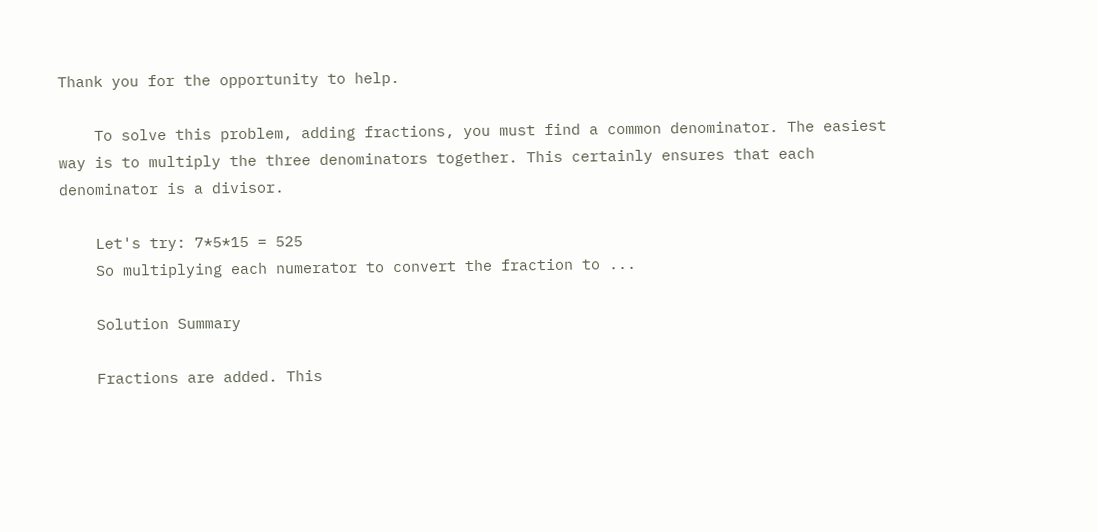Thank you for the opportunity to help.

    To solve this problem, adding fractions, you must find a common denominator. The easiest way is to multiply the three denominators together. This certainly ensures that each denominator is a divisor.

    Let's try: 7*5*15 = 525
    So multiplying each numerator to convert the fraction to ...

    Solution Summary

    Fractions are added. This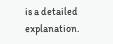is a detailed explanation.